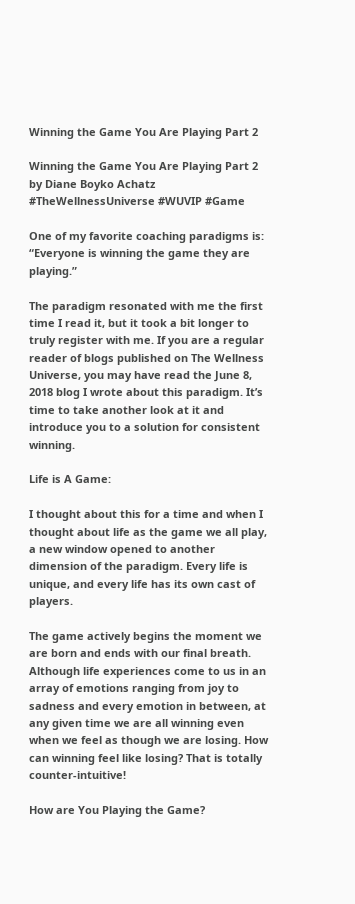Winning the Game You Are Playing Part 2

Winning the Game You Are Playing Part 2 by Diane Boyko Achatz #TheWellnessUniverse #WUVIP #Game

One of my favorite coaching paradigms is: “Everyone is winning the game they are playing.”

The paradigm resonated with me the first time I read it, but it took a bit longer to truly register with me. If you are a regular reader of blogs published on The Wellness Universe, you may have read the June 8, 2018 blog I wrote about this paradigm. It’s time to take another look at it and introduce you to a solution for consistent winning.

Life is A Game:

I thought about this for a time and when I thought about life as the game we all play, a new window opened to another dimension of the paradigm. Every life is unique, and every life has its own cast of players.

The game actively begins the moment we are born and ends with our final breath. Although life experiences come to us in an array of emotions ranging from joy to sadness and every emotion in between, at any given time we are all winning even when we feel as though we are losing. How can winning feel like losing? That is totally counter-intuitive!

How are You Playing the Game?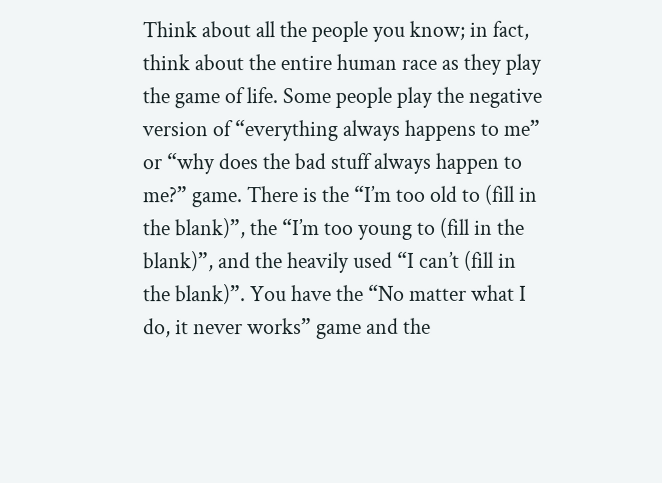Think about all the people you know; in fact, think about the entire human race as they play the game of life. Some people play the negative version of “everything always happens to me” or “why does the bad stuff always happen to me?” game. There is the “I’m too old to (fill in the blank)”, the “I’m too young to (fill in the blank)”, and the heavily used “I can’t (fill in the blank)”. You have the “No matter what I do, it never works” game and the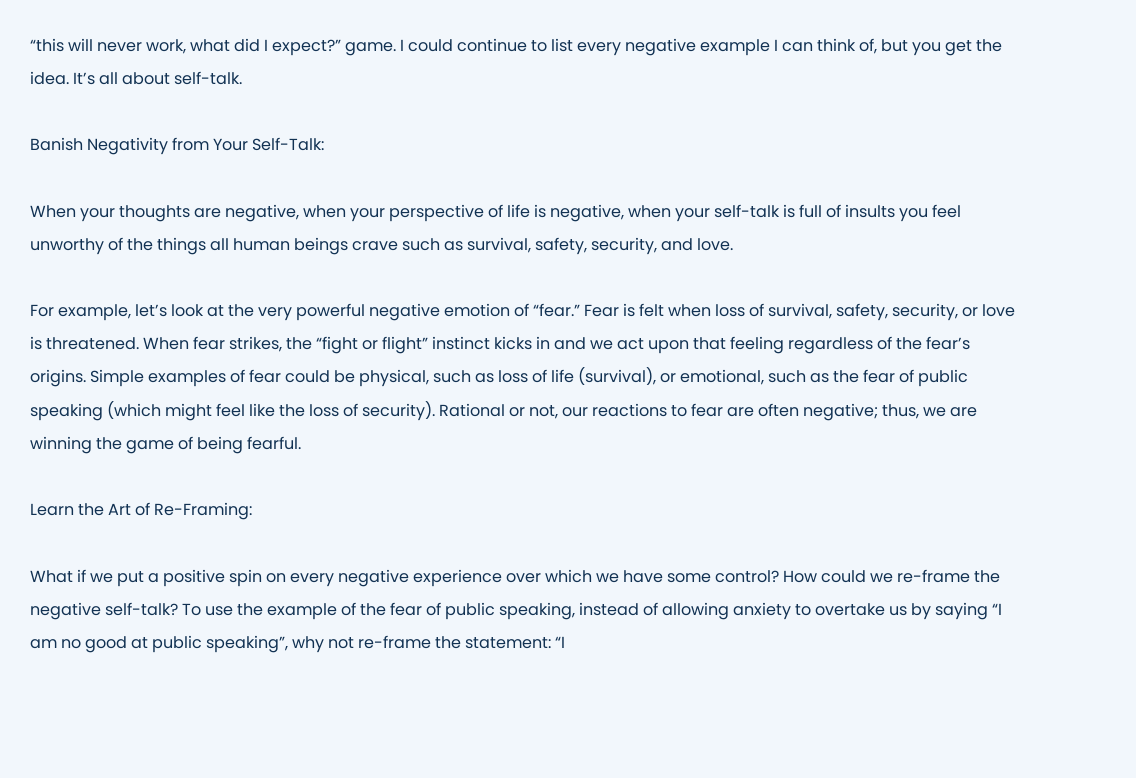“this will never work, what did I expect?” game. I could continue to list every negative example I can think of, but you get the idea. It’s all about self-talk.

Banish Negativity from Your Self-Talk:

When your thoughts are negative, when your perspective of life is negative, when your self-talk is full of insults you feel unworthy of the things all human beings crave such as survival, safety, security, and love.

For example, let’s look at the very powerful negative emotion of “fear.” Fear is felt when loss of survival, safety, security, or love is threatened. When fear strikes, the “fight or flight” instinct kicks in and we act upon that feeling regardless of the fear’s origins. Simple examples of fear could be physical, such as loss of life (survival), or emotional, such as the fear of public speaking (which might feel like the loss of security). Rational or not, our reactions to fear are often negative; thus, we are winning the game of being fearful.

Learn the Art of Re-Framing:

What if we put a positive spin on every negative experience over which we have some control? How could we re-frame the negative self-talk? To use the example of the fear of public speaking, instead of allowing anxiety to overtake us by saying “I am no good at public speaking”, why not re-frame the statement: “I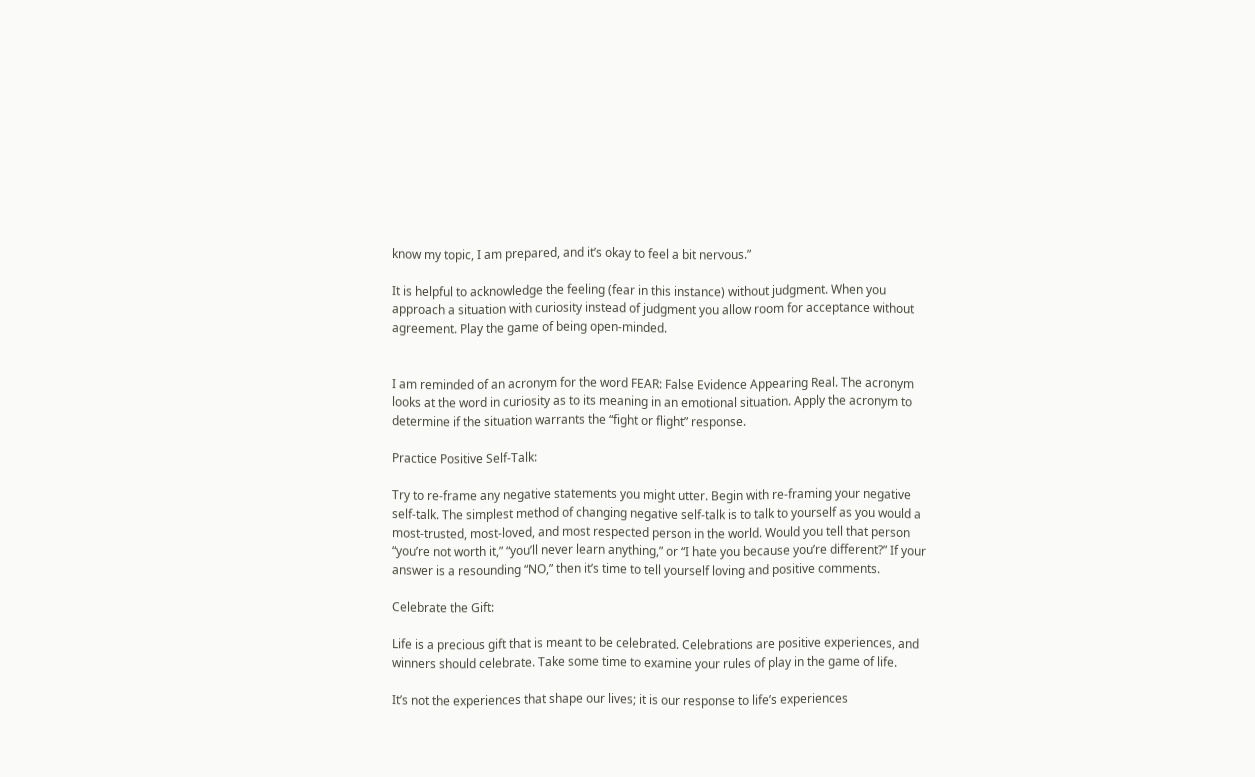know my topic, I am prepared, and it’s okay to feel a bit nervous.”

It is helpful to acknowledge the feeling (fear in this instance) without judgment. When you approach a situation with curiosity instead of judgment you allow room for acceptance without agreement. Play the game of being open-minded.


I am reminded of an acronym for the word FEAR: False Evidence Appearing Real. The acronym looks at the word in curiosity as to its meaning in an emotional situation. Apply the acronym to determine if the situation warrants the “fight or flight” response.

Practice Positive Self-Talk:

Try to re-frame any negative statements you might utter. Begin with re-framing your negative self-talk. The simplest method of changing negative self-talk is to talk to yourself as you would a most-trusted, most-loved, and most respected person in the world. Would you tell that person “you’re not worth it,” “you’ll never learn anything,” or “I hate you because you’re different?” If your answer is a resounding “NO,” then it’s time to tell yourself loving and positive comments.

Celebrate the Gift:

Life is a precious gift that is meant to be celebrated. Celebrations are positive experiences, and winners should celebrate. Take some time to examine your rules of play in the game of life.

It’s not the experiences that shape our lives; it is our response to life’s experiences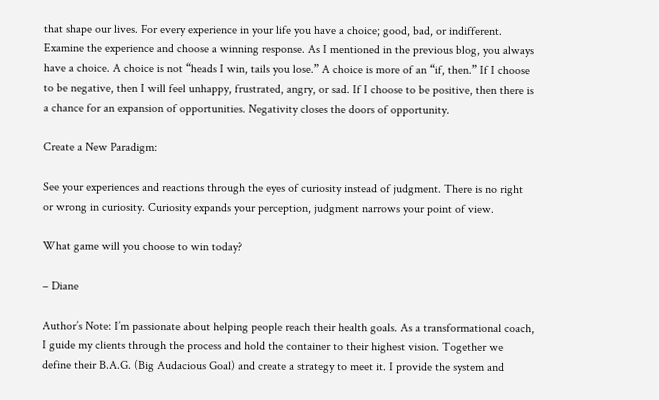that shape our lives. For every experience in your life you have a choice; good, bad, or indifferent. Examine the experience and choose a winning response. As I mentioned in the previous blog, you always have a choice. A choice is not “heads I win, tails you lose.” A choice is more of an “if, then.” If I choose to be negative, then I will feel unhappy, frustrated, angry, or sad. If I choose to be positive, then there is a chance for an expansion of opportunities. Negativity closes the doors of opportunity.

Create a New Paradigm:

See your experiences and reactions through the eyes of curiosity instead of judgment. There is no right or wrong in curiosity. Curiosity expands your perception, judgment narrows your point of view.

What game will you choose to win today?

– Diane

Author’s Note: I’m passionate about helping people reach their health goals. As a transformational coach, I guide my clients through the process and hold the container to their highest vision. Together we define their B.A.G. (Big Audacious Goal) and create a strategy to meet it. I provide the system and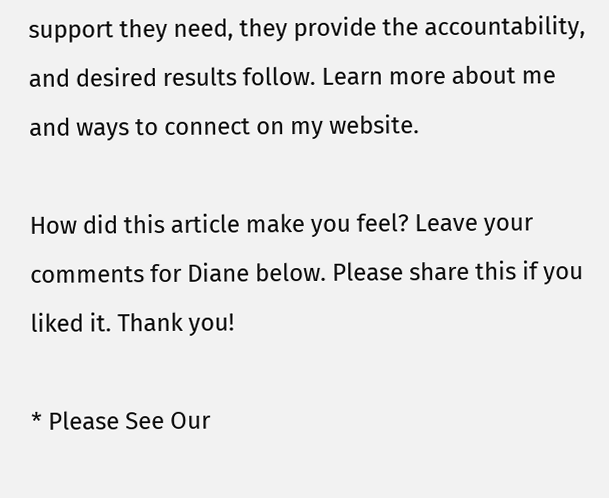support they need, they provide the accountability, and desired results follow. Learn more about me and ways to connect on my website.

How did this article make you feel? Leave your comments for Diane below. Please share this if you liked it. Thank you!

* Please See Our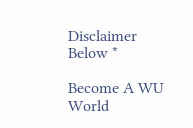Disclaimer Below *

Become A WU World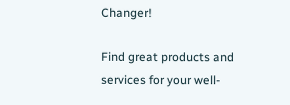Changer!

Find great products and services for your well-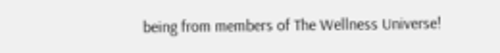being from members of The Wellness Universe!